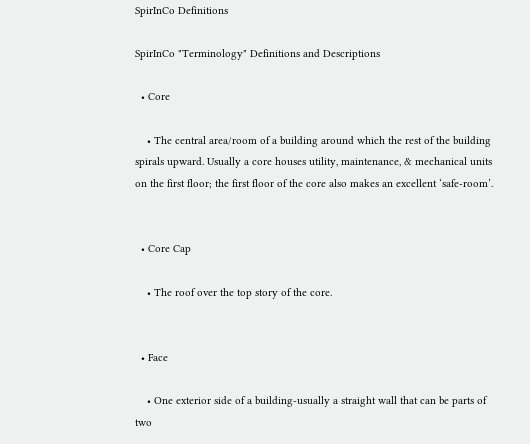SpirInCo Definitions

SpirInCo "Terminology" Definitions and Descriptions

  • Core

    • The central area/room of a building around which the rest of the building spirals upward. Usually a core houses utility, maintenance, & mechanical units on the first floor; the first floor of the core also makes an excellent ‘safe-room’.


  • Core Cap

    • The roof over the top story of the core.


  • Face

    • One exterior side of a building-usually a straight wall that can be parts of two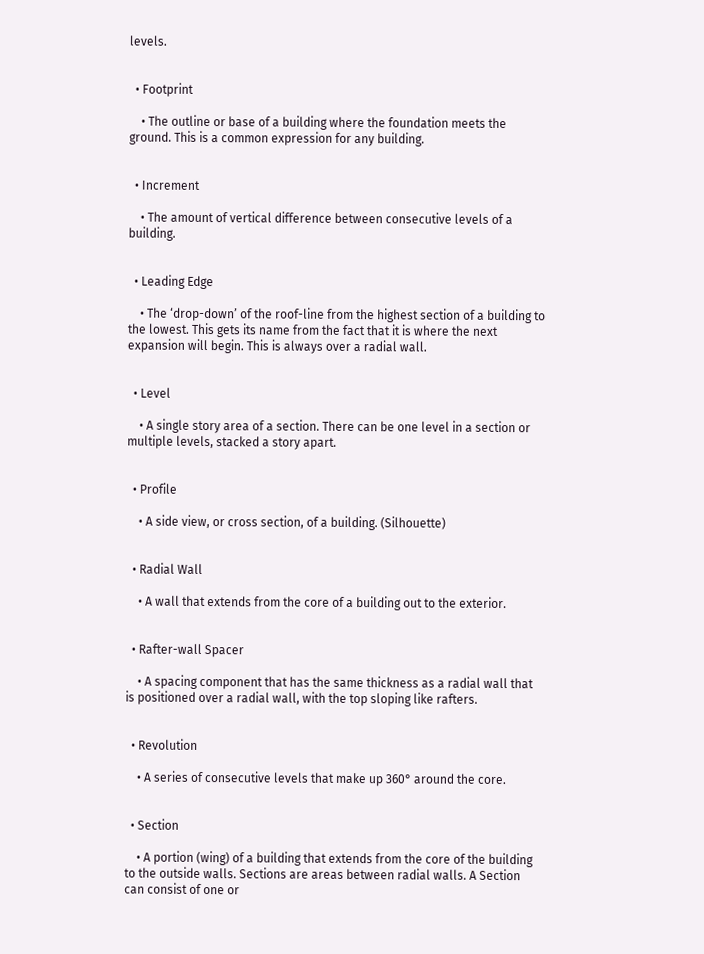levels.


  • Footprint

    • The outline or base of a building where the foundation meets the ground. This is a common expression for any building.


  • Increment

    • The amount of vertical difference between consecutive levels of a building.


  • Leading Edge

    • The ‘drop-down’ of the roof-line from the highest section of a building to the lowest. This gets its name from the fact that it is where the next expansion will begin. This is always over a radial wall.


  • Level

    • A single story area of a section. There can be one level in a section or multiple levels, stacked a story apart.


  • Profile

    • A side view, or cross section, of a building. (Silhouette)


  • Radial Wall

    • A wall that extends from the core of a building out to the exterior.


  • Rafter-wall Spacer

    • A spacing component that has the same thickness as a radial wall that is positioned over a radial wall, with the top sloping like rafters.


  • Revolution

    • A series of consecutive levels that make up 360° around the core.


  • Section

    • A portion (wing) of a building that extends from the core of the building to the outside walls. Sections are areas between radial walls. A Section can consist of one or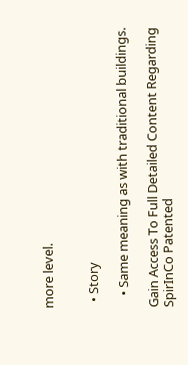more level.


  • Story

    • Same meaning as with traditional buildings.

Gain Access To Full Detailed Content Regarding SpirInCo Patented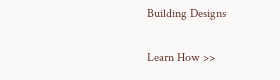Building Designs

Learn How >>